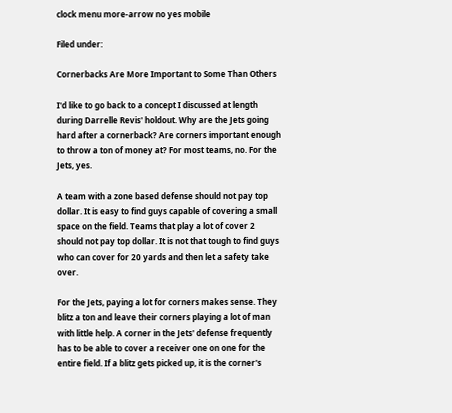clock menu more-arrow no yes mobile

Filed under:

Cornerbacks Are More Important to Some Than Others

I'd like to go back to a concept I discussed at length during Darrelle Revis' holdout. Why are the Jets going hard after a cornerback? Are corners important enough to throw a ton of money at? For most teams, no. For the Jets, yes.

A team with a zone based defense should not pay top dollar. It is easy to find guys capable of covering a small space on the field. Teams that play a lot of cover 2 should not pay top dollar. It is not that tough to find guys who can cover for 20 yards and then let a safety take over.

For the Jets, paying a lot for corners makes sense. They blitz a ton and leave their corners playing a lot of man with little help. A corner in the Jets' defense frequently has to be able to cover a receiver one on one for the entire field. If a blitz gets picked up, it is the corner's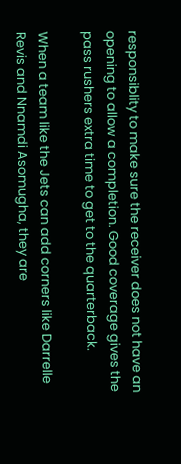responsiblity to make sure the receiver does not have an opening to allow a completion. Good coverage gives the pass rushers extra time to get to the quarterback.

When a team like the Jets can add corners like Darrelle Revis and Nnamdi Asomugha, they are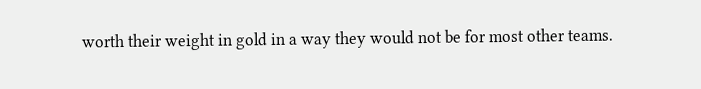worth their weight in gold in a way they would not be for most other teams.